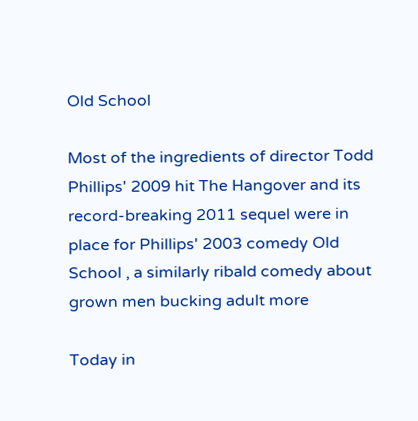Old School

Most of the ingredients of director Todd Phillips' 2009 hit The Hangover and its record-breaking 2011 sequel were in place for Phillips' 2003 comedy Old School , a similarly ribald comedy about grown men bucking adult more

Today in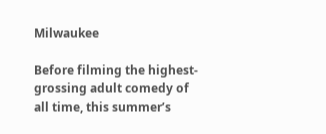Milwaukee

Before filming the highest-grossing adult comedy of all time, this summer’s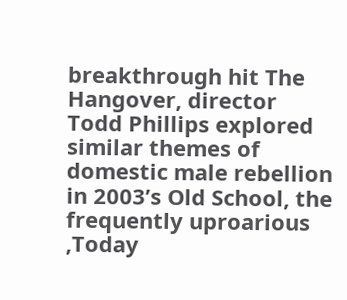breakthrough hit The Hangover, director Todd Phillips explored similar themes of domestic male rebellion in 2003’s Old School, the frequently uproarious ,Today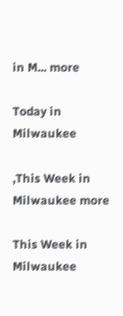in M... more

Today in Milwaukee

,This Week in Milwaukee more

This Week in Milwaukee